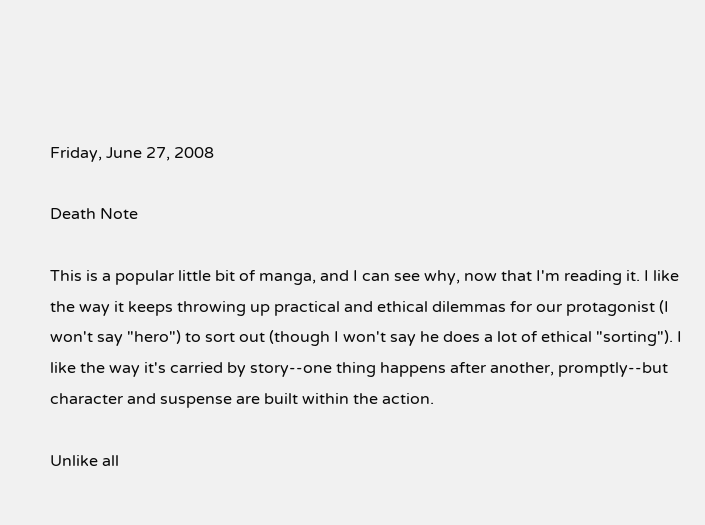Friday, June 27, 2008

Death Note

This is a popular little bit of manga, and I can see why, now that I'm reading it. I like the way it keeps throwing up practical and ethical dilemmas for our protagonist (I won't say "hero") to sort out (though I won't say he does a lot of ethical "sorting"). I like the way it's carried by story--one thing happens after another, promptly--but character and suspense are built within the action.

Unlike all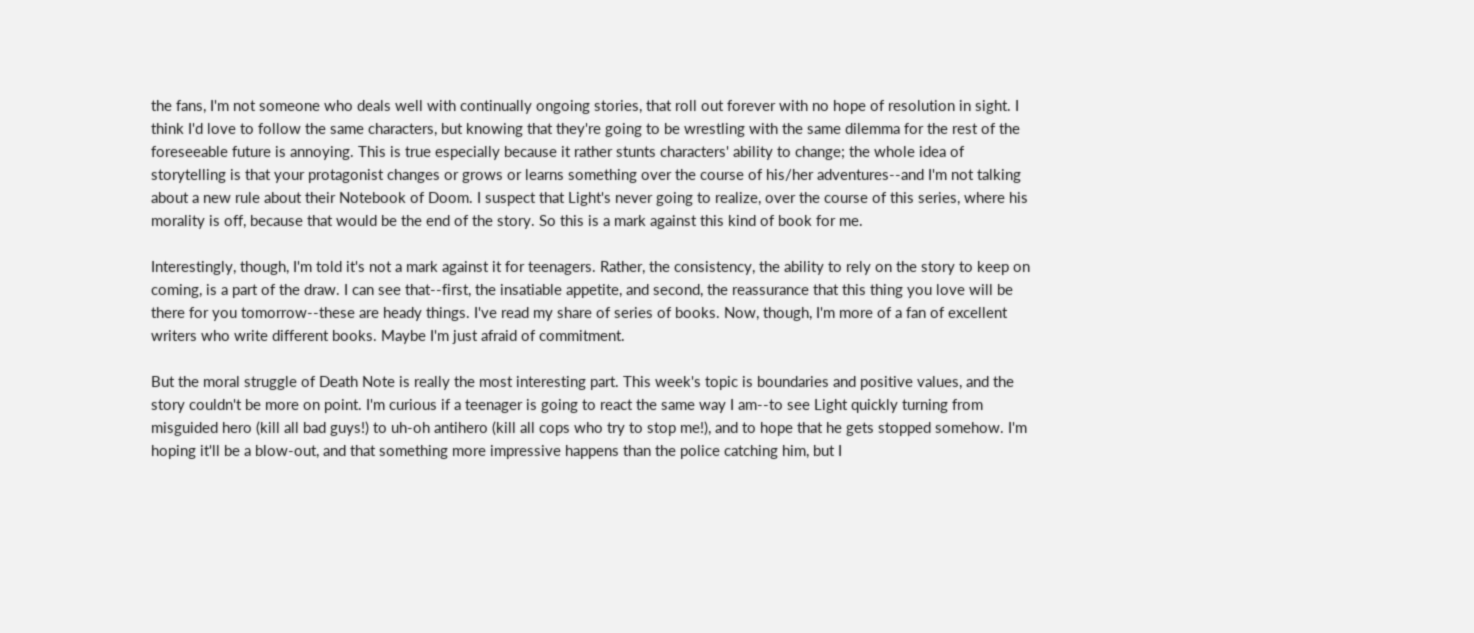the fans, I'm not someone who deals well with continually ongoing stories, that roll out forever with no hope of resolution in sight. I think I'd love to follow the same characters, but knowing that they're going to be wrestling with the same dilemma for the rest of the foreseeable future is annoying. This is true especially because it rather stunts characters' ability to change; the whole idea of storytelling is that your protagonist changes or grows or learns something over the course of his/her adventures--and I'm not talking about a new rule about their Notebook of Doom. I suspect that Light's never going to realize, over the course of this series, where his morality is off, because that would be the end of the story. So this is a mark against this kind of book for me.

Interestingly, though, I'm told it's not a mark against it for teenagers. Rather, the consistency, the ability to rely on the story to keep on coming, is a part of the draw. I can see that--first, the insatiable appetite, and second, the reassurance that this thing you love will be there for you tomorrow--these are heady things. I've read my share of series of books. Now, though, I'm more of a fan of excellent writers who write different books. Maybe I'm just afraid of commitment.

But the moral struggle of Death Note is really the most interesting part. This week's topic is boundaries and positive values, and the story couldn't be more on point. I'm curious if a teenager is going to react the same way I am--to see Light quickly turning from misguided hero (kill all bad guys!) to uh-oh antihero (kill all cops who try to stop me!), and to hope that he gets stopped somehow. I'm hoping it'll be a blow-out, and that something more impressive happens than the police catching him, but I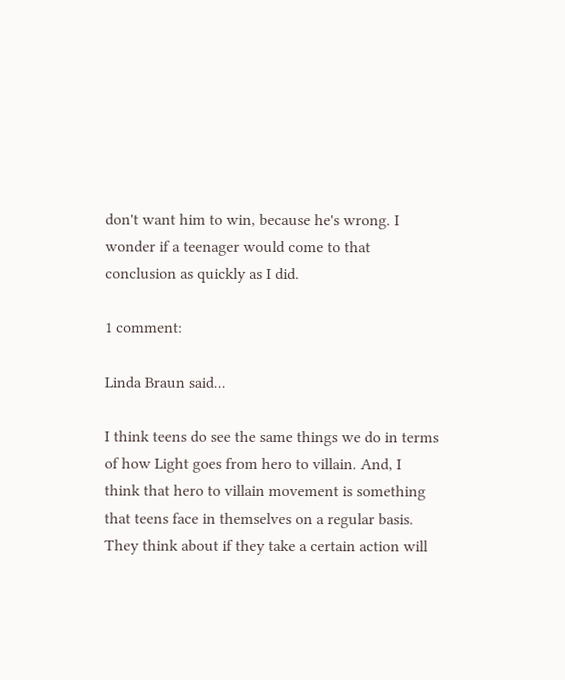don't want him to win, because he's wrong. I wonder if a teenager would come to that conclusion as quickly as I did.

1 comment:

Linda Braun said...

I think teens do see the same things we do in terms of how Light goes from hero to villain. And, I think that hero to villain movement is something that teens face in themselves on a regular basis. They think about if they take a certain action will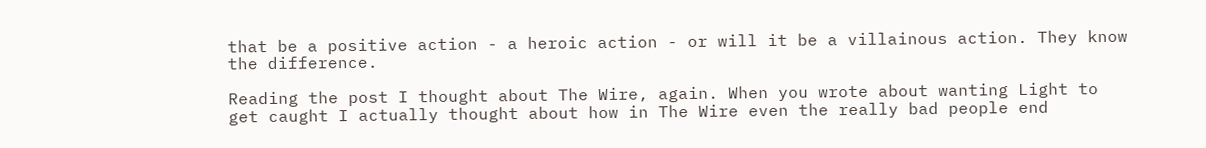that be a positive action - a heroic action - or will it be a villainous action. They know the difference.

Reading the post I thought about The Wire, again. When you wrote about wanting Light to get caught I actually thought about how in The Wire even the really bad people end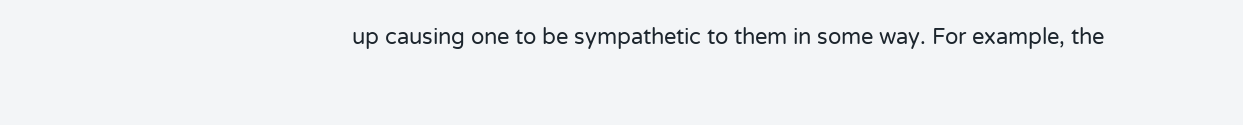up causing one to be sympathetic to them in some way. For example, the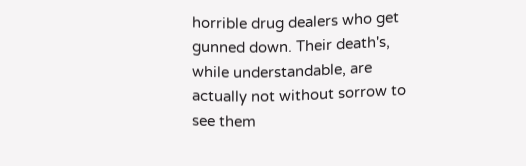horrible drug dealers who get gunned down. Their death's, while understandable, are actually not without sorrow to see them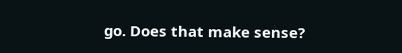go. Does that make sense?